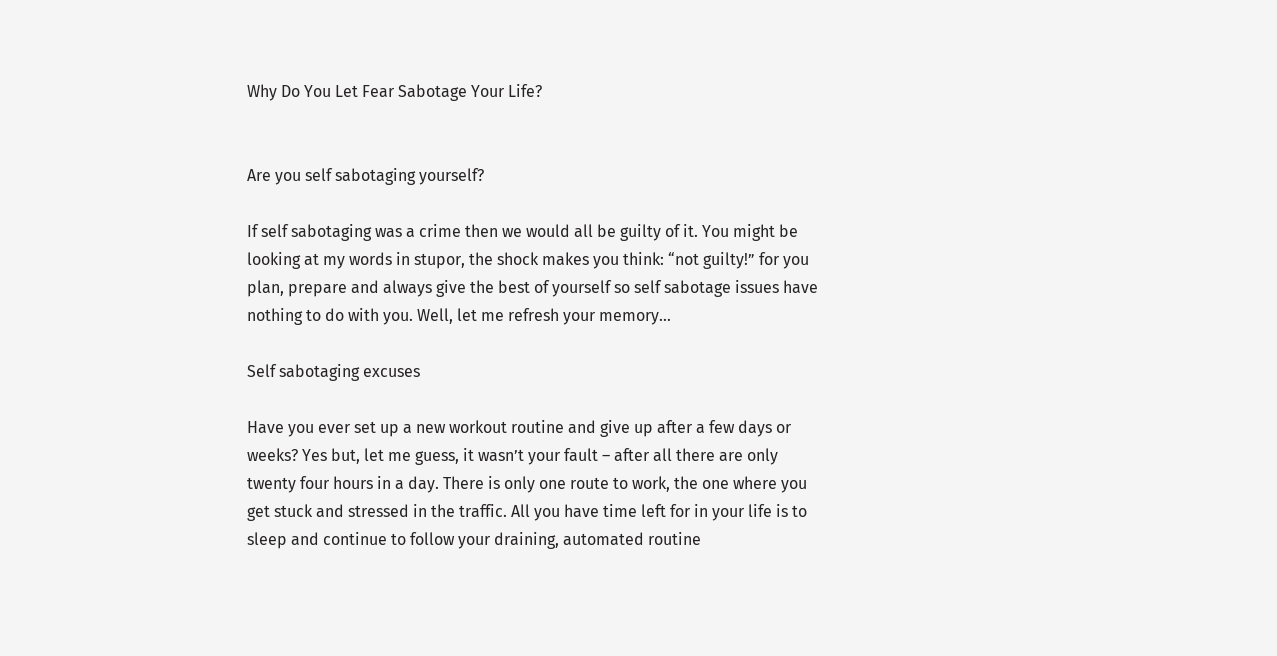Why Do You Let Fear Sabotage Your Life?


Are you self sabotaging yourself?

If self sabotaging was a crime then we would all be guilty of it. You might be looking at my words in stupor, the shock makes you think: “not guilty!” for you plan, prepare and always give the best of yourself so self sabotage issues have nothing to do with you. Well, let me refresh your memory…

Self sabotaging excuses

Have you ever set up a new workout routine and give up after a few days or weeks? Yes but, let me guess, it wasn’t your fault – after all there are only twenty four hours in a day. There is only one route to work, the one where you get stuck and stressed in the traffic. All you have time left for in your life is to sleep and continue to follow your draining, automated routine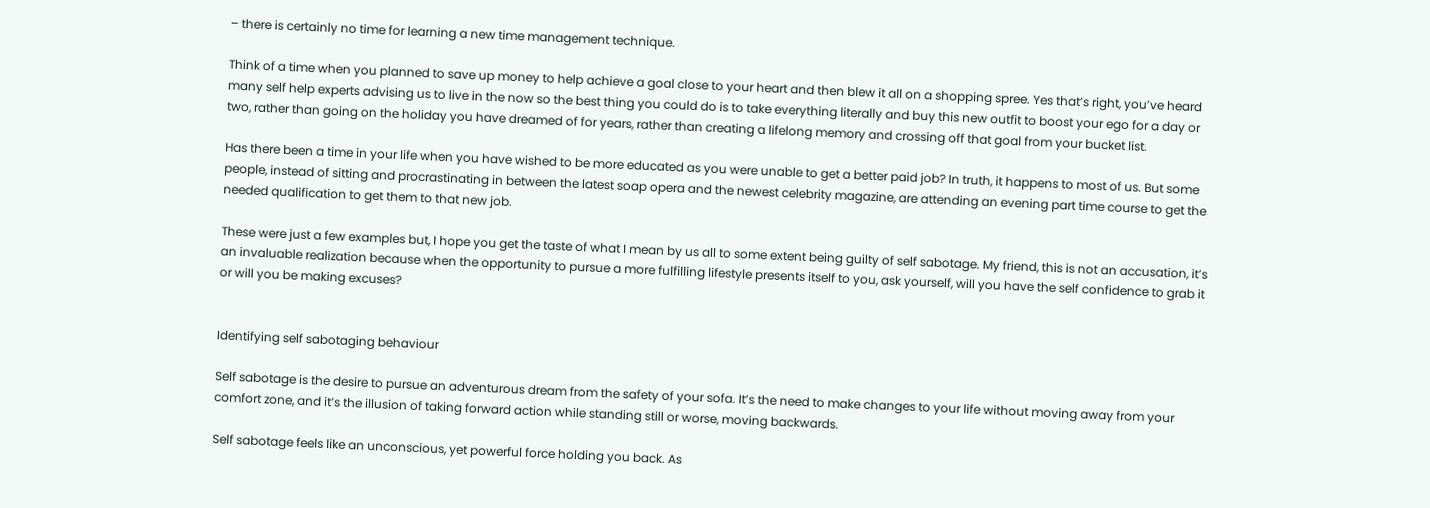– there is certainly no time for learning a new time management technique.

Think of a time when you planned to save up money to help achieve a goal close to your heart and then blew it all on a shopping spree. Yes that’s right, you’ve heard many self help experts advising us to live in the now so the best thing you could do is to take everything literally and buy this new outfit to boost your ego for a day or two, rather than going on the holiday you have dreamed of for years, rather than creating a lifelong memory and crossing off that goal from your bucket list.

Has there been a time in your life when you have wished to be more educated as you were unable to get a better paid job? In truth, it happens to most of us. But some people, instead of sitting and procrastinating in between the latest soap opera and the newest celebrity magazine, are attending an evening part time course to get the needed qualification to get them to that new job.

These were just a few examples but, I hope you get the taste of what I mean by us all to some extent being guilty of self sabotage. My friend, this is not an accusation, it’s an invaluable realization because when the opportunity to pursue a more fulfilling lifestyle presents itself to you, ask yourself, will you have the self confidence to grab it or will you be making excuses?


Identifying self sabotaging behaviour

Self sabotage is the desire to pursue an adventurous dream from the safety of your sofa. It’s the need to make changes to your life without moving away from your comfort zone, and it’s the illusion of taking forward action while standing still or worse, moving backwards.

Self sabotage feels like an unconscious, yet powerful force holding you back. As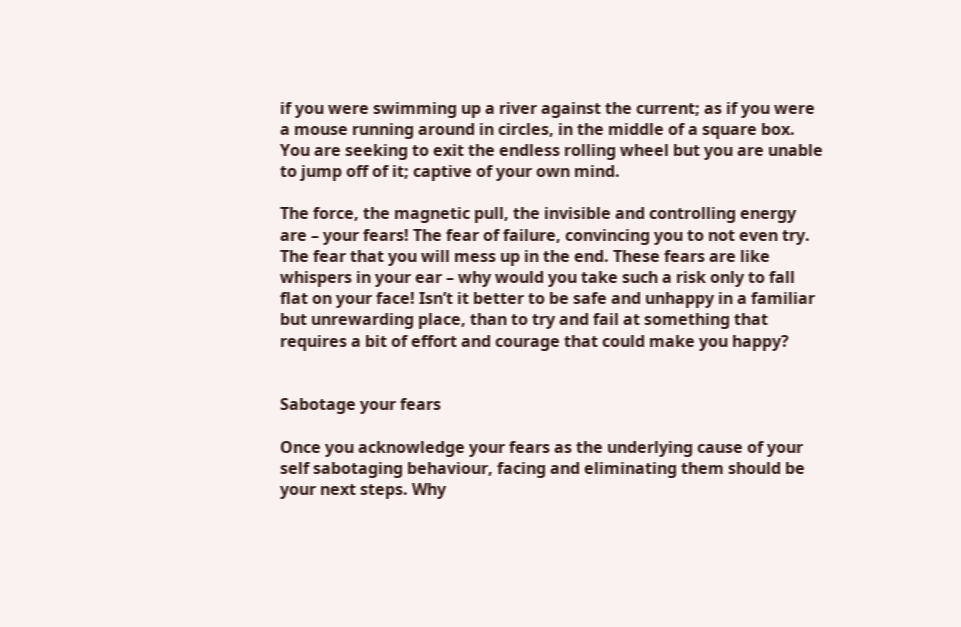if you were swimming up a river against the current; as if you were a mouse running around in circles, in the middle of a square box. You are seeking to exit the endless rolling wheel but you are unable to jump off of it; captive of your own mind.

The force, the magnetic pull, the invisible and controlling energy are – your fears! The fear of failure, convincing you to not even try. The fear that you will mess up in the end. These fears are like whispers in your ear – why would you take such a risk only to fall flat on your face! Isn’t it better to be safe and unhappy in a familiar but unrewarding place, than to try and fail at something that requires a bit of effort and courage that could make you happy?


Sabotage your fears

Once you acknowledge your fears as the underlying cause of your self sabotaging behaviour, facing and eliminating them should be your next steps. Why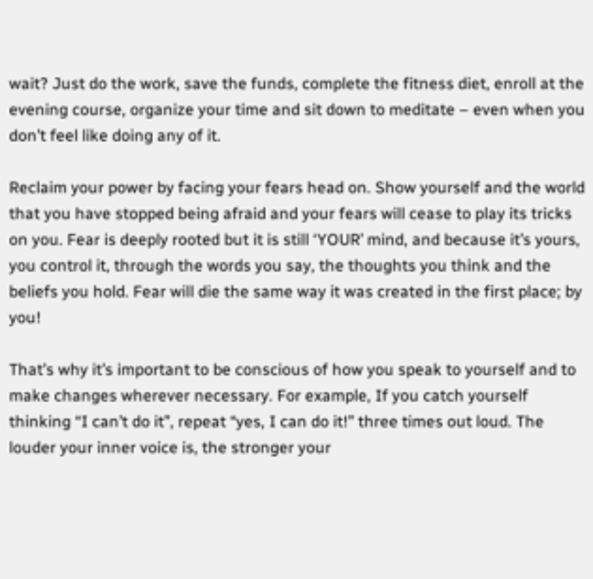wait? Just do the work, save the funds, complete the fitness diet, enroll at the evening course, organize your time and sit down to meditate – even when you don’t feel like doing any of it.

Reclaim your power by facing your fears head on. Show yourself and the world that you have stopped being afraid and your fears will cease to play its tricks on you. Fear is deeply rooted but it is still ‘YOUR’ mind, and because it’s yours, you control it, through the words you say, the thoughts you think and the beliefs you hold. Fear will die the same way it was created in the first place; by you!

That’s why it’s important to be conscious of how you speak to yourself and to make changes wherever necessary. For example, If you catch yourself thinking “I can’t do it”, repeat “yes, I can do it!” three times out loud. The louder your inner voice is, the stronger your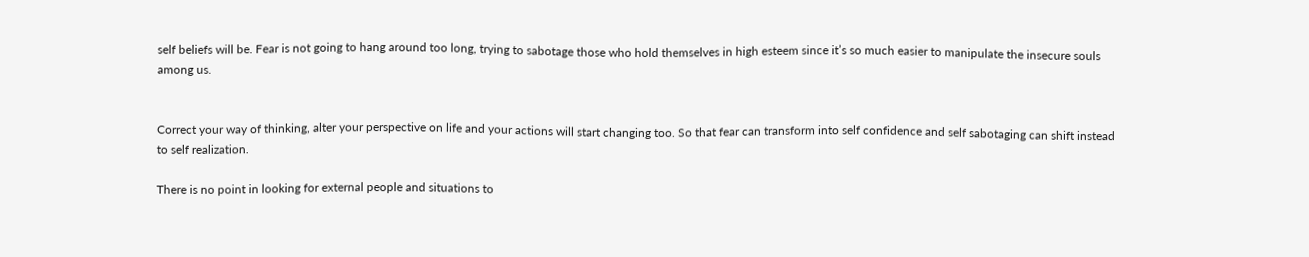self beliefs will be. Fear is not going to hang around too long, trying to sabotage those who hold themselves in high esteem since it’s so much easier to manipulate the insecure souls among us.


Correct your way of thinking, alter your perspective on life and your actions will start changing too. So that fear can transform into self confidence and self sabotaging can shift instead to self realization.

There is no point in looking for external people and situations to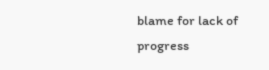blame for lack of progress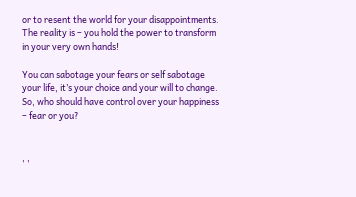or to resent the world for your disappointments. The reality is – you hold the power to transform in your very own hands!

You can sabotage your fears or self sabotage your life, it’s your choice and your will to change. So, who should have control over your happiness – fear or you?


, ,